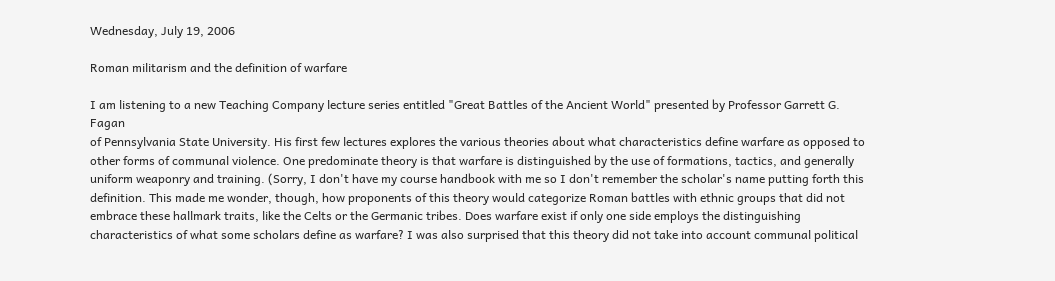Wednesday, July 19, 2006

Roman militarism and the definition of warfare

I am listening to a new Teaching Company lecture series entitled "Great Battles of the Ancient World" presented by Professor Garrett G. Fagan
of Pennsylvania State University. His first few lectures explores the various theories about what characteristics define warfare as opposed to other forms of communal violence. One predominate theory is that warfare is distinguished by the use of formations, tactics, and generally uniform weaponry and training. (Sorry, I don't have my course handbook with me so I don't remember the scholar's name putting forth this definition. This made me wonder, though, how proponents of this theory would categorize Roman battles with ethnic groups that did not embrace these hallmark traits, like the Celts or the Germanic tribes. Does warfare exist if only one side employs the distinguishing characteristics of what some scholars define as warfare? I was also surprised that this theory did not take into account communal political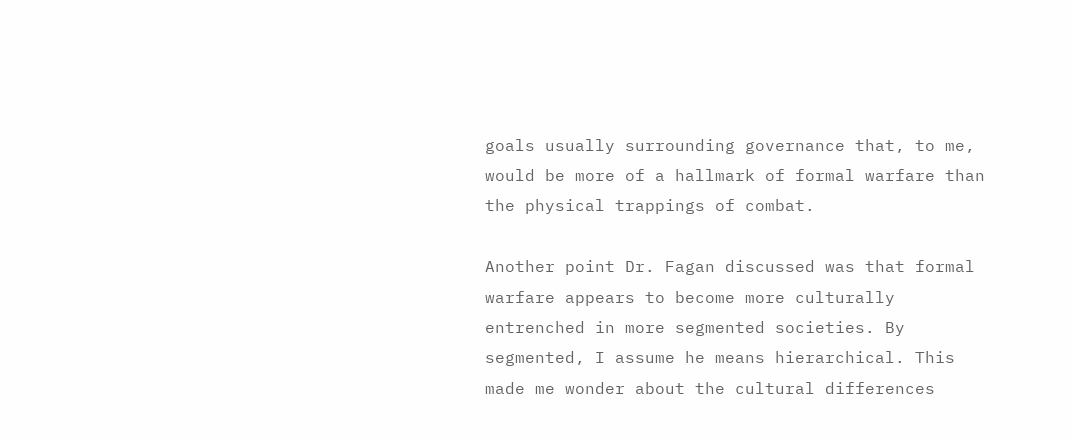goals usually surrounding governance that, to me, would be more of a hallmark of formal warfare than the physical trappings of combat.

Another point Dr. Fagan discussed was that formal warfare appears to become more culturally entrenched in more segmented societies. By segmented, I assume he means hierarchical. This made me wonder about the cultural differences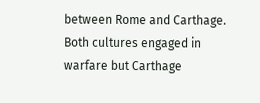between Rome and Carthage. Both cultures engaged in warfare but Carthage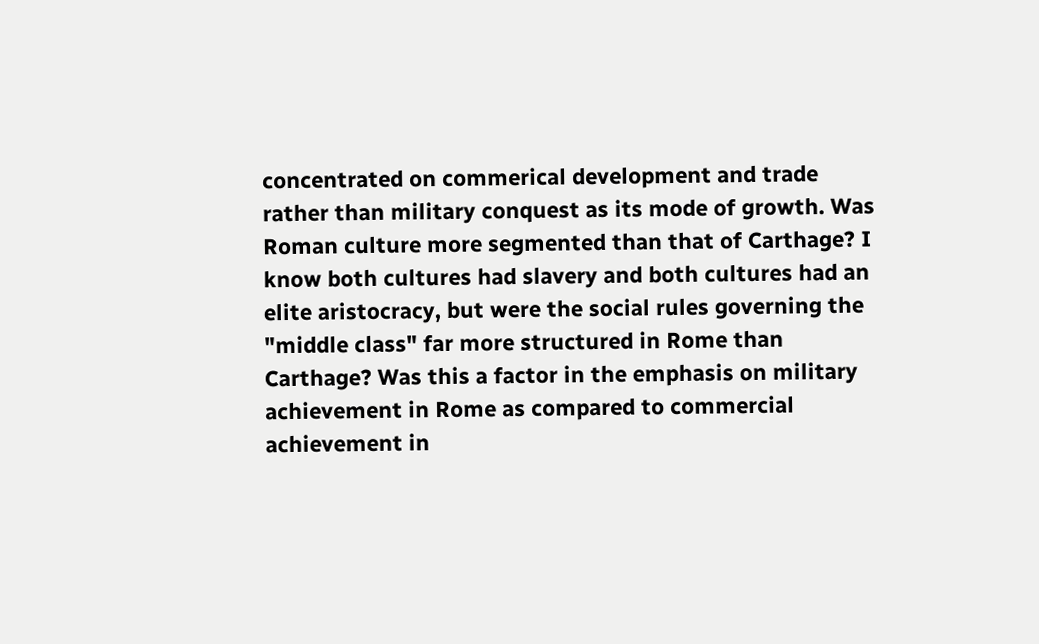concentrated on commerical development and trade rather than military conquest as its mode of growth. Was Roman culture more segmented than that of Carthage? I know both cultures had slavery and both cultures had an elite aristocracy, but were the social rules governing the "middle class" far more structured in Rome than Carthage? Was this a factor in the emphasis on military achievement in Rome as compared to commercial achievement in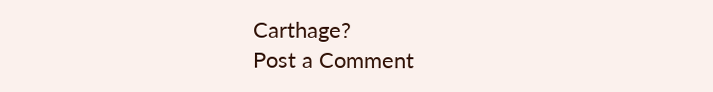Carthage?
Post a Comment